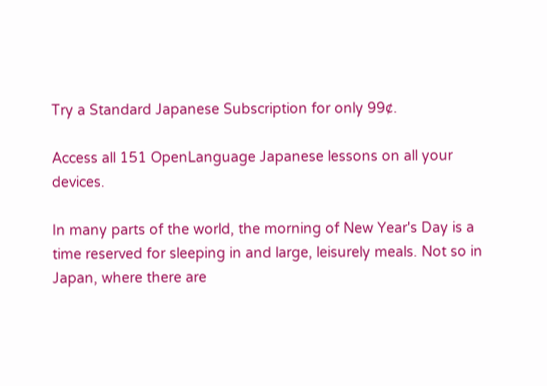Try a Standard Japanese Subscription for only 99¢.

Access all 151 OpenLanguage Japanese lessons on all your devices.

In many parts of the world, the morning of New Year's Day is a time reserved for sleeping in and large, leisurely meals. Not so in Japan, where there are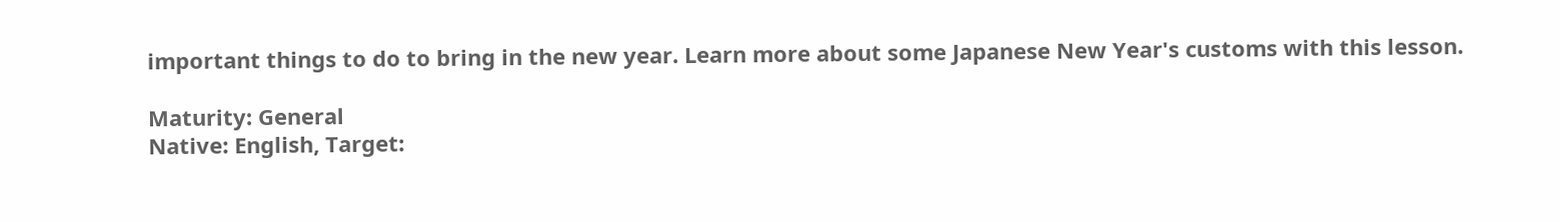important things to do to bring in the new year. Learn more about some Japanese New Year's customs with this lesson.

Maturity: General
Native: English, Target: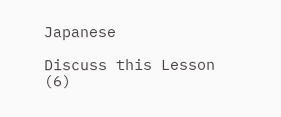Japanese

Discuss this Lesson (6)